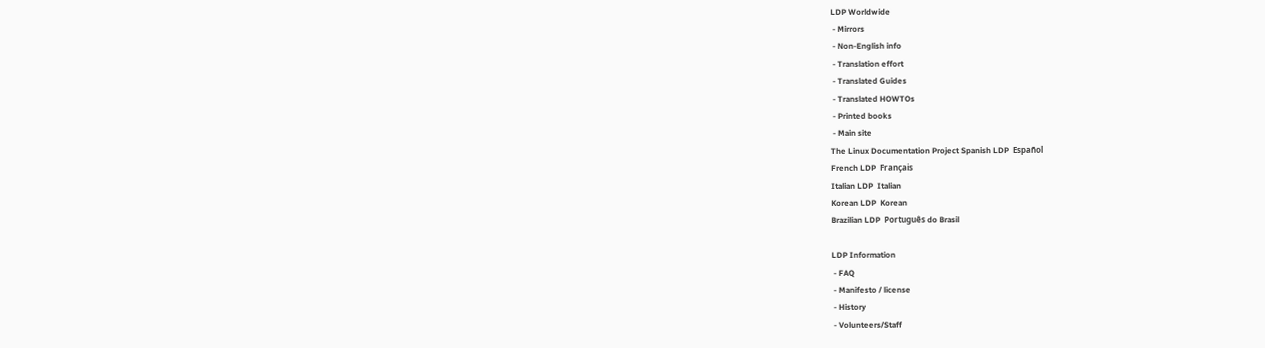LDP Worldwide
 - Mirrors
 - Non-English info
 - Translation effort
 - Translated Guides
 - Translated HOWTOs
 - Printed books
 - Main site
The Linux Documentation Project Spanish LDP  Español
French LDP  Français
Italian LDP  Italian
Korean LDP  Korean
Brazilian LDP  Português do Brasil

LDP Information
 - FAQ
 - Manifesto / license
 - History
 - Volunteers/Staff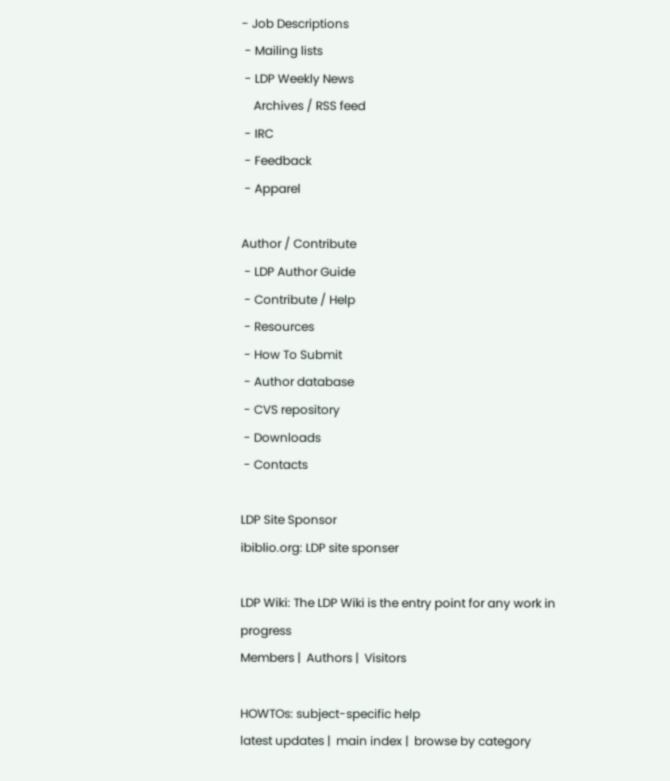- Job Descriptions
 - Mailing lists
 - LDP Weekly News
    Archives / RSS feed
 - IRC
 - Feedback
 - Apparel

Author / Contribute
 - LDP Author Guide
 - Contribute / Help
 - Resources
 - How To Submit
 - Author database
 - CVS repository
 - Downloads
 - Contacts

LDP Site Sponsor
ibiblio.org: LDP site sponser

LDP Wiki: The LDP Wiki is the entry point for any work in progress
Members |  Authors |  Visitors

HOWTOs: subject-specific help
latest updates |  main index |  browse by category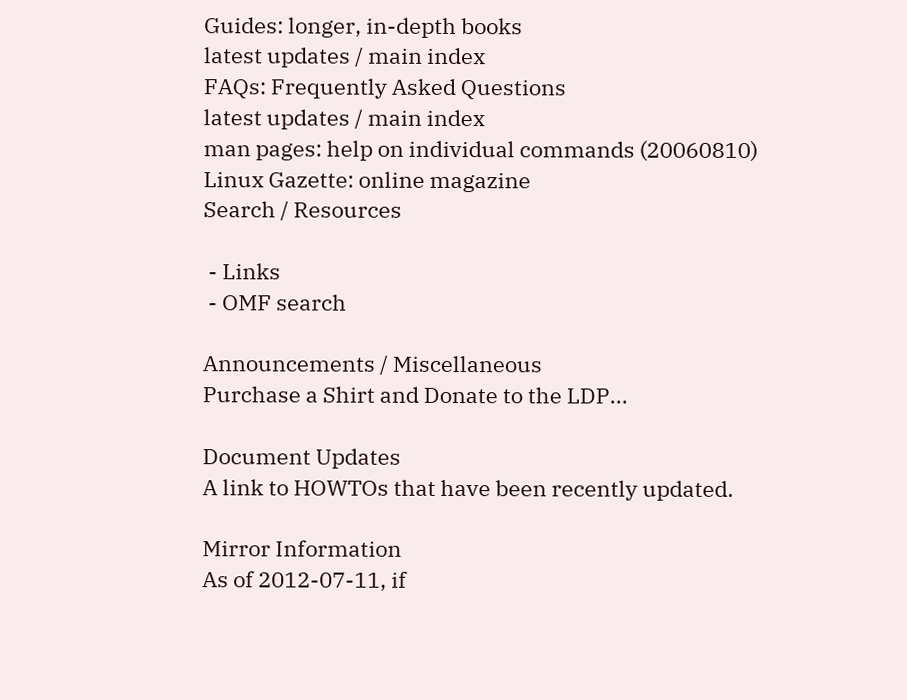Guides: longer, in-depth books
latest updates / main index
FAQs: Frequently Asked Questions
latest updates / main index
man pages: help on individual commands (20060810)
Linux Gazette: online magazine
Search / Resources

 - Links
 - OMF search

Announcements / Miscellaneous
Purchase a Shirt and Donate to the LDP...

Document Updates
A link to HOWTOs that have been recently updated.

Mirror Information
As of 2012-07-11, if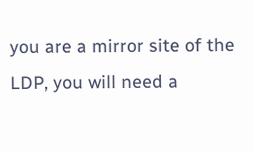you are a mirror site of the LDP, you will need a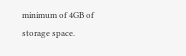minimum of 4GB of storage space.